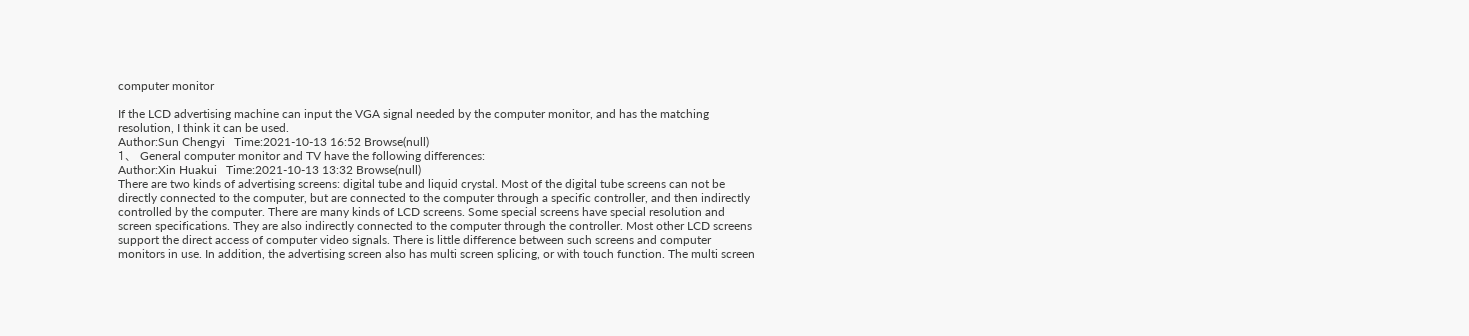computer monitor

If the LCD advertising machine can input the VGA signal needed by the computer monitor, and has the matching resolution, I think it can be used.
Author:Sun Chengyi   Time:2021-10-13 16:52 Browse(null)
1、 General computer monitor and TV have the following differences:
Author:Xin Huakui   Time:2021-10-13 13:32 Browse(null)
There are two kinds of advertising screens: digital tube and liquid crystal. Most of the digital tube screens can not be directly connected to the computer, but are connected to the computer through a specific controller, and then indirectly controlled by the computer. There are many kinds of LCD screens. Some special screens have special resolution and screen specifications. They are also indirectly connected to the computer through the controller. Most other LCD screens support the direct access of computer video signals. There is little difference between such screens and computer monitors in use. In addition, the advertising screen also has multi screen splicing, or with touch function. The multi screen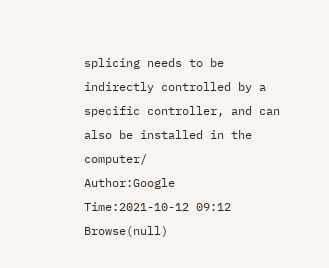splicing needs to be indirectly controlled by a specific controller, and can also be installed in the computer/
Author:Google   Time:2021-10-12 09:12 Browse(null)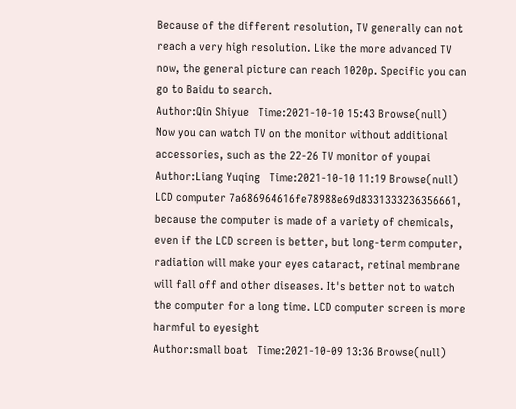Because of the different resolution, TV generally can not reach a very high resolution. Like the more advanced TV now, the general picture can reach 1020p. Specific you can go to Baidu to search.
Author:Qin Shiyue   Time:2021-10-10 15:43 Browse(null)
Now you can watch TV on the monitor without additional accessories, such as the 22-26 TV monitor of youpai
Author:Liang Yuqing   Time:2021-10-10 11:19 Browse(null)
LCD computer 7a686964616fe78988e69d8331333236356661, because the computer is made of a variety of chemicals, even if the LCD screen is better, but long-term computer, radiation will make your eyes cataract, retinal membrane will fall off and other diseases. It's better not to watch the computer for a long time. LCD computer screen is more harmful to eyesight
Author:small boat   Time:2021-10-09 13:36 Browse(null)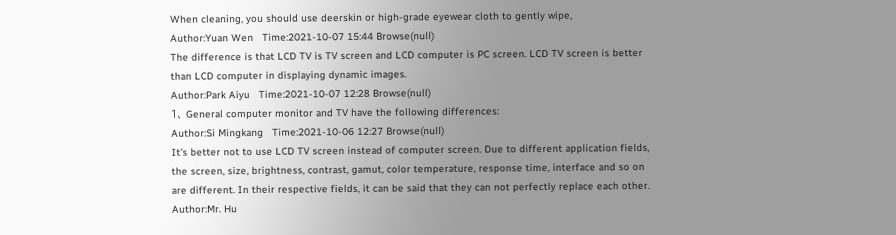When cleaning, you should use deerskin or high-grade eyewear cloth to gently wipe,
Author:Yuan Wen   Time:2021-10-07 15:44 Browse(null)
The difference is that LCD TV is TV screen and LCD computer is PC screen. LCD TV screen is better than LCD computer in displaying dynamic images.
Author:Park Aiyu   Time:2021-10-07 12:28 Browse(null)
1、 General computer monitor and TV have the following differences:
Author:Si Mingkang   Time:2021-10-06 12:27 Browse(null)
It's better not to use LCD TV screen instead of computer screen. Due to different application fields, the screen, size, brightness, contrast, gamut, color temperature, response time, interface and so on are different. In their respective fields, it can be said that they can not perfectly replace each other.
Author:Mr. Hu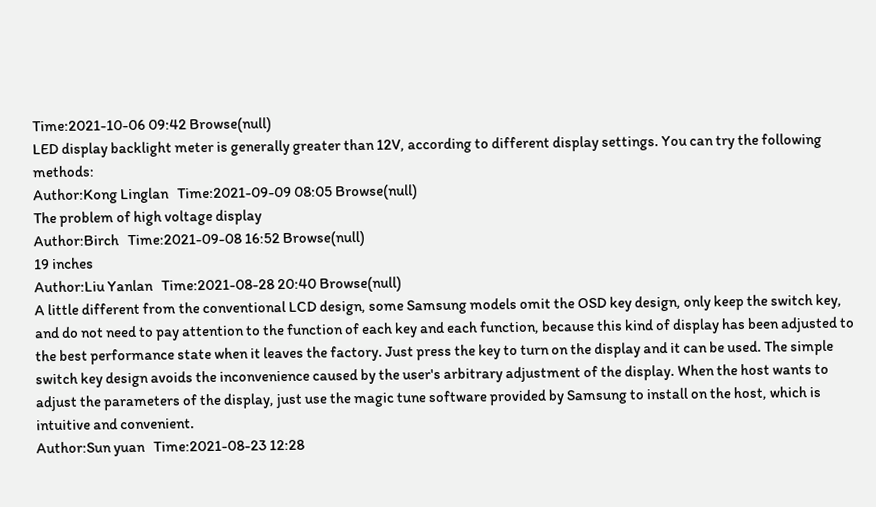Time:2021-10-06 09:42 Browse(null)
LED display backlight meter is generally greater than 12V, according to different display settings. You can try the following methods:
Author:Kong Linglan   Time:2021-09-09 08:05 Browse(null)
The problem of high voltage display
Author:Birch   Time:2021-09-08 16:52 Browse(null)
19 inches
Author:Liu Yanlan   Time:2021-08-28 20:40 Browse(null)
A little different from the conventional LCD design, some Samsung models omit the OSD key design, only keep the switch key, and do not need to pay attention to the function of each key and each function, because this kind of display has been adjusted to the best performance state when it leaves the factory. Just press the key to turn on the display and it can be used. The simple switch key design avoids the inconvenience caused by the user's arbitrary adjustment of the display. When the host wants to adjust the parameters of the display, just use the magic tune software provided by Samsung to install on the host, which is intuitive and convenient.
Author:Sun yuan   Time:2021-08-23 12:28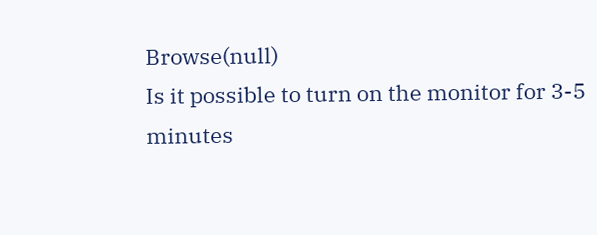Browse(null)
Is it possible to turn on the monitor for 3-5 minutes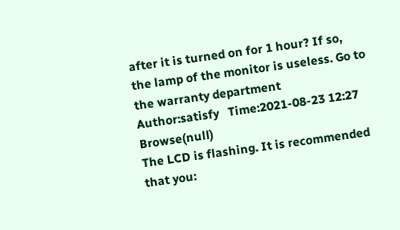after it is turned on for 1 hour? If so, the lamp of the monitor is useless. Go to the warranty department
Author:satisfy   Time:2021-08-23 12:27 Browse(null)
The LCD is flashing. It is recommended that you: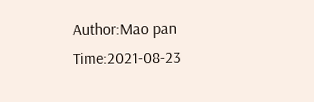Author:Mao pan   Time:2021-08-23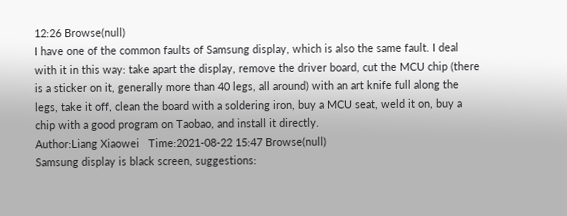12:26 Browse(null)
I have one of the common faults of Samsung display, which is also the same fault. I deal with it in this way: take apart the display, remove the driver board, cut the MCU chip (there is a sticker on it, generally more than 40 legs, all around) with an art knife full along the legs, take it off, clean the board with a soldering iron, buy a MCU seat, weld it on, buy a chip with a good program on Taobao, and install it directly.
Author:Liang Xiaowei   Time:2021-08-22 15:47 Browse(null)
Samsung display is black screen, suggestions: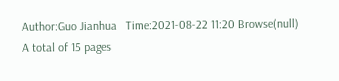Author:Guo Jianhua   Time:2021-08-22 11:20 Browse(null)
A total of 15 pages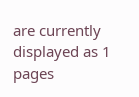are currently displayed as 1 pages